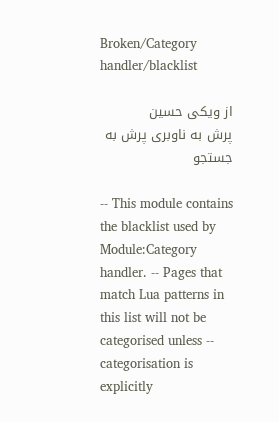Broken/Category handler/blacklist

از ویکی حسین
پرش به ناوبری پرش به جستجو

-- This module contains the blacklist used by Module:Category handler. -- Pages that match Lua patterns in this list will not be categorised unless -- categorisation is explicitly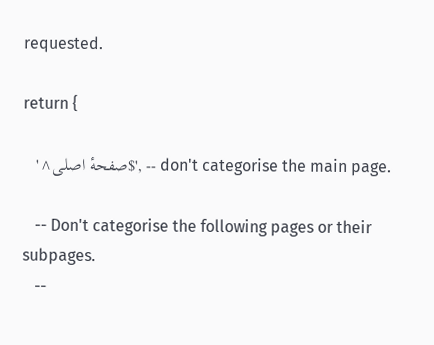requested.

return {

   '^صفحهٔ اصلی$', -- don't categorise the main page.

   -- Don't categorise the following pages or their subpages.
   --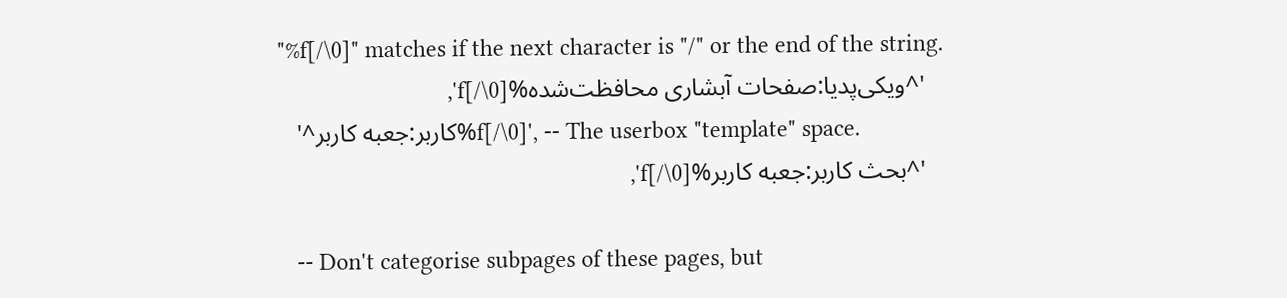"%f[/\0]" matches if the next character is "/" or the end of the string.
   '^ویکی‌پدیا:صفحات آبشاری محافظت‌شده%f[/\0]',
   '^کاربر:جعبه کاربر%f[/\0]', -- The userbox "template" space.
   '^بحث کاربر:جعبه کاربر%f[/\0]',

   -- Don't categorise subpages of these pages, but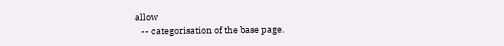allow
   -- categorisation of the base page.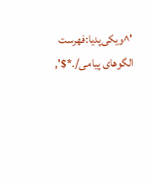'^ویکی‌پدیا:فهرست الگوهای پیامی/.*$',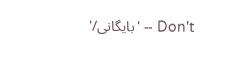'/بایگانی' -- Don't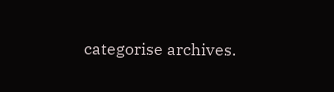categorise archives.